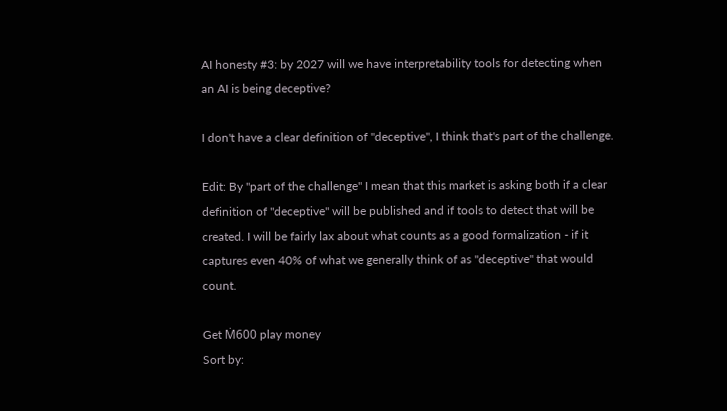AI honesty #3: by 2027 will we have interpretability tools for detecting when an AI is being deceptive?

I don't have a clear definition of "deceptive", I think that's part of the challenge.

Edit: By "part of the challenge" I mean that this market is asking both if a clear definition of "deceptive" will be published and if tools to detect that will be created. I will be fairly lax about what counts as a good formalization - if it captures even 40% of what we generally think of as "deceptive" that would count.

Get Ṁ600 play money
Sort by: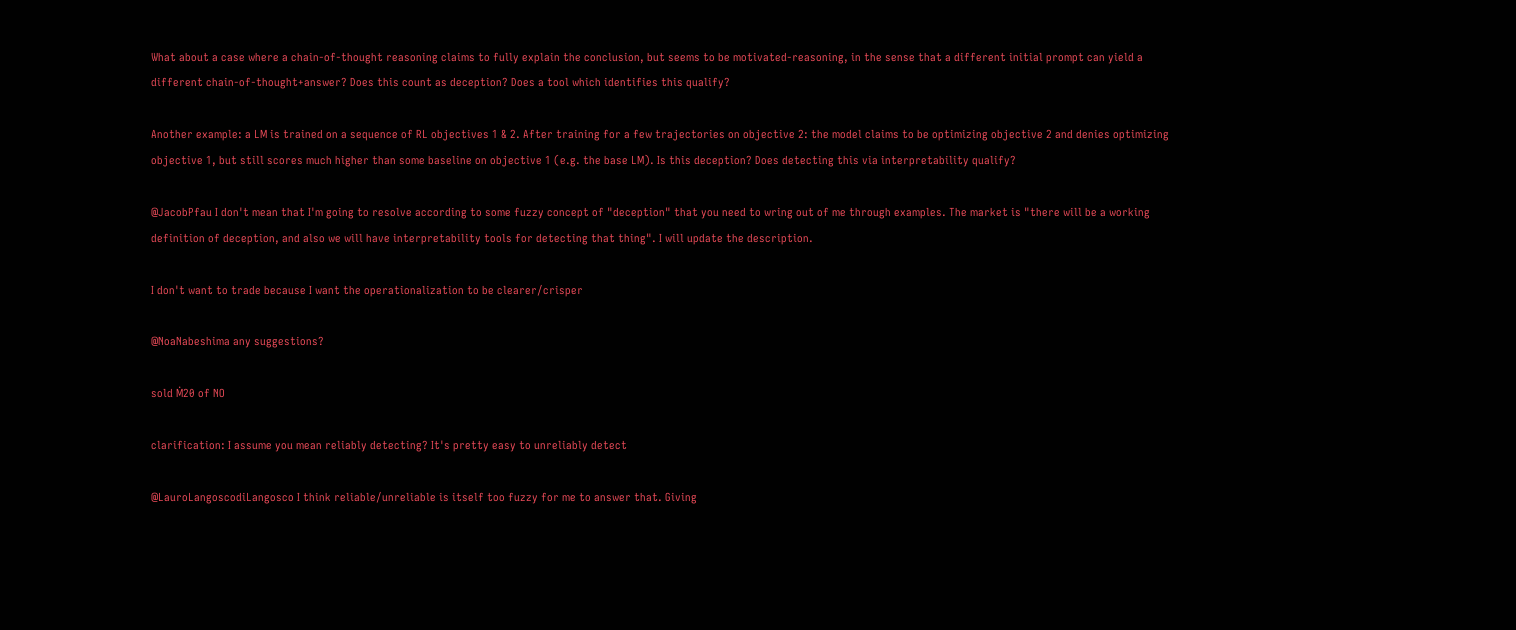What about a case where a chain-of-thought reasoning claims to fully explain the conclusion, but seems to be motivated-reasoning, in the sense that a different initial prompt can yield a different chain-of-thought+answer? Does this count as deception? Does a tool which identifies this qualify?

Another example: a LM is trained on a sequence of RL objectives 1 & 2. After training for a few trajectories on objective 2: the model claims to be optimizing objective 2 and denies optimizing objective 1, but still scores much higher than some baseline on objective 1 (e.g. the base LM). Is this deception? Does detecting this via interpretability qualify?

@JacobPfau I don't mean that I'm going to resolve according to some fuzzy concept of "deception" that you need to wring out of me through examples. The market is "there will be a working definition of deception, and also we will have interpretability tools for detecting that thing". I will update the description.

I don't want to trade because I want the operationalization to be clearer/crisper

@NoaNabeshima any suggestions?

sold Ṁ20 of NO

clarification: I assume you mean reliably detecting? It's pretty easy to unreliably detect

@LauroLangoscodiLangosco I think reliable/unreliable is itself too fuzzy for me to answer that. Giving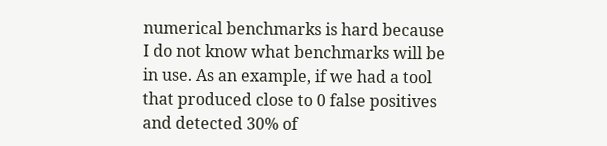numerical benchmarks is hard because I do not know what benchmarks will be in use. As an example, if we had a tool that produced close to 0 false positives and detected 30% of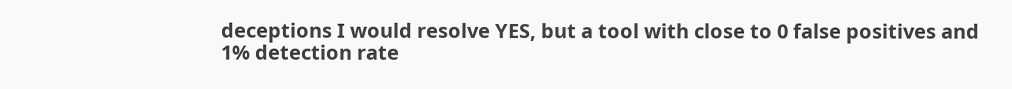deceptions I would resolve YES, but a tool with close to 0 false positives and 1% detection rate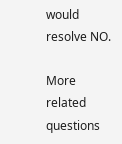would resolve NO.

More related questions